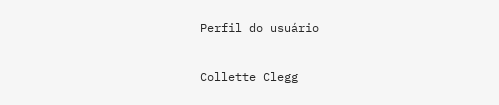Perfil do usuário

Collette Clegg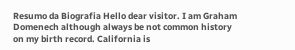Resumo da Biografia Hello dear visitor. I am Graham Domenech although always be not common history on my birth record. California is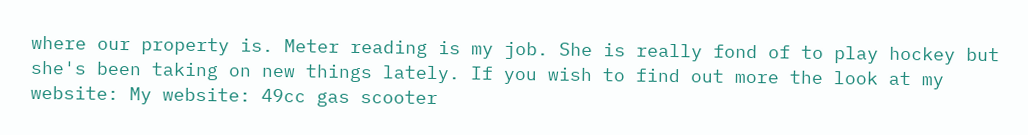where our property is. Meter reading is my job. She is really fond of to play hockey but she's been taking on new things lately. If you wish to find out more the look at my website: My website: 49cc gas scooter